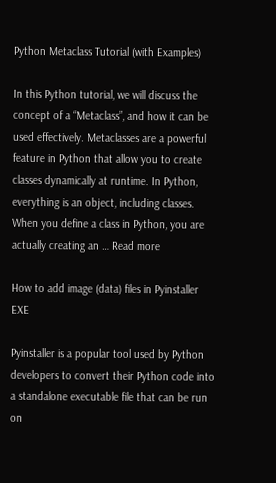Python Metaclass Tutorial (with Examples)

In this Python tutorial, we will discuss the concept of a “Metaclass”, and how it can be used effectively. Metaclasses are a powerful feature in Python that allow you to create classes dynamically at runtime. In Python, everything is an object, including classes. When you define a class in Python, you are actually creating an … Read more

How to add image (data) files in Pyinstaller EXE

Pyinstaller is a popular tool used by Python developers to convert their Python code into a standalone executable file that can be run on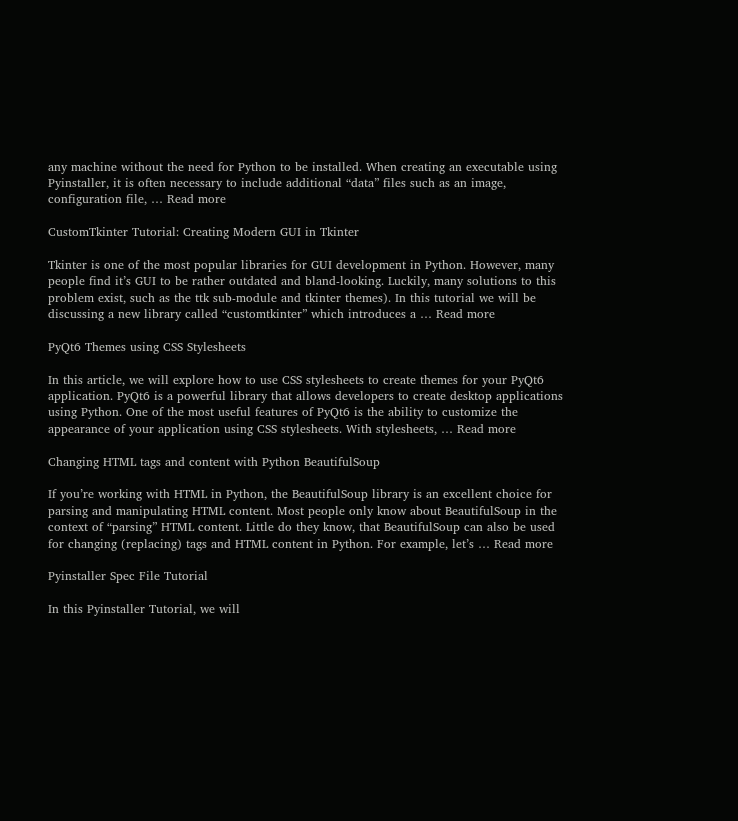any machine without the need for Python to be installed. When creating an executable using Pyinstaller, it is often necessary to include additional “data” files such as an image, configuration file, … Read more

CustomTkinter Tutorial: Creating Modern GUI in Tkinter

Tkinter is one of the most popular libraries for GUI development in Python. However, many people find it’s GUI to be rather outdated and bland-looking. Luckily, many solutions to this problem exist, such as the ttk sub-module and tkinter themes). In this tutorial we will be discussing a new library called “customtkinter” which introduces a … Read more

PyQt6 Themes using CSS Stylesheets

In this article, we will explore how to use CSS stylesheets to create themes for your PyQt6 application. PyQt6 is a powerful library that allows developers to create desktop applications using Python. One of the most useful features of PyQt6 is the ability to customize the appearance of your application using CSS stylesheets. With stylesheets, … Read more

Changing HTML tags and content with Python BeautifulSoup

If you’re working with HTML in Python, the BeautifulSoup library is an excellent choice for parsing and manipulating HTML content. Most people only know about BeautifulSoup in the context of “parsing” HTML content. Little do they know, that BeautifulSoup can also be used for changing (replacing) tags and HTML content in Python. For example, let’s … Read more

Pyinstaller Spec File Tutorial

In this Pyinstaller Tutorial, we will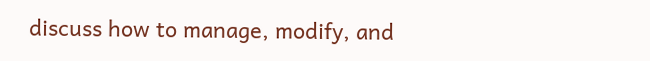discuss how to manage, modify, and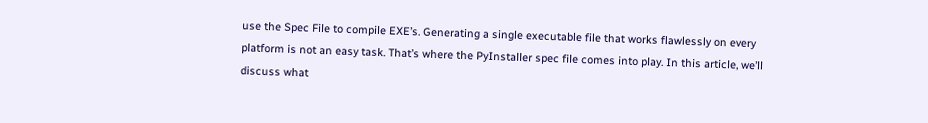use the Spec File to compile EXE’s. Generating a single executable file that works flawlessly on every platform is not an easy task. That’s where the PyInstaller spec file comes into play. In this article, we’ll discuss what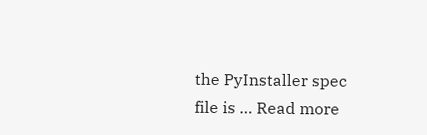the PyInstaller spec file is … Read more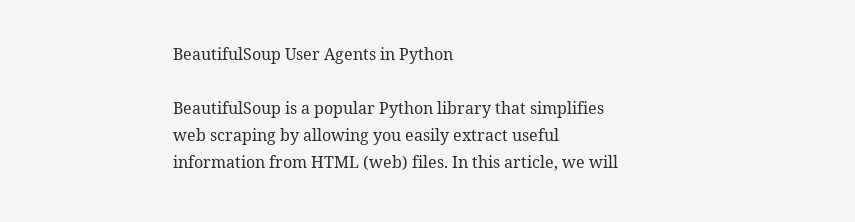BeautifulSoup User Agents in Python

BeautifulSoup is a popular Python library that simplifies web scraping by allowing you easily extract useful information from HTML (web) files. In this article, we will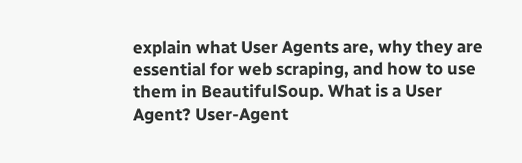explain what User Agents are, why they are essential for web scraping, and how to use them in BeautifulSoup. What is a User Agent? User-Agent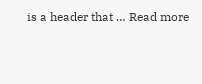is a header that … Read more